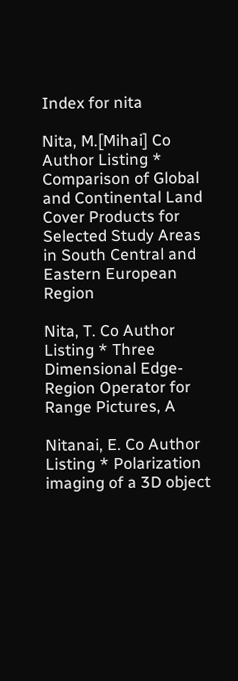Index for nita

Nita, M.[Mihai] Co Author Listing * Comparison of Global and Continental Land Cover Products for Selected Study Areas in South Central and Eastern European Region

Nita, T. Co Author Listing * Three Dimensional Edge-Region Operator for Range Pictures, A

Nitanai, E. Co Author Listing * Polarization imaging of a 3D object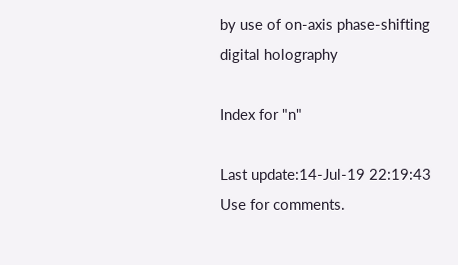by use of on-axis phase-shifting digital holography

Index for "n"

Last update:14-Jul-19 22:19:43
Use for comments.